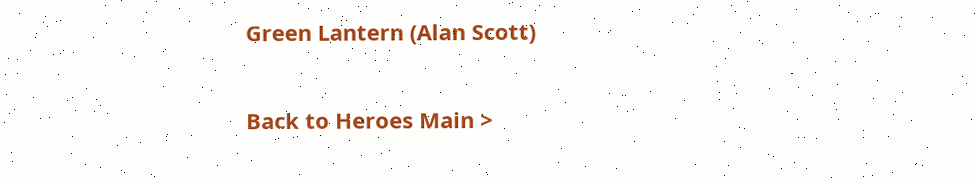Green Lantern (Alan Scott)

Back to Heroes Main >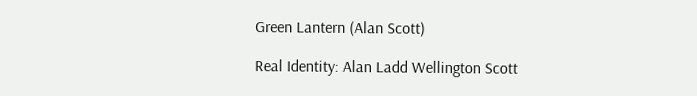Green Lantern (Alan Scott)

Real Identity: Alan Ladd Wellington Scott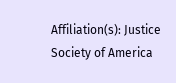Affiliation(s): Justice Society of America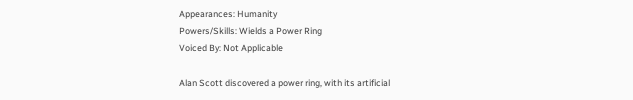Appearances: Humanity
Powers/Skills: Wields a Power Ring
Voiced By: Not Applicable

Alan Scott discovered a power ring, with its artificial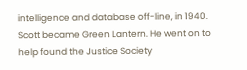intelligence and database off-line, in 1940. Scott became Green Lantern. He went on to help found the Justice Society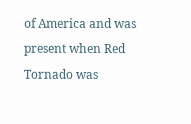of America and was present when Red Tornado was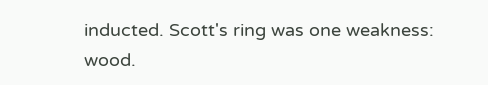inducted. Scott's ring was one weakness: wood.